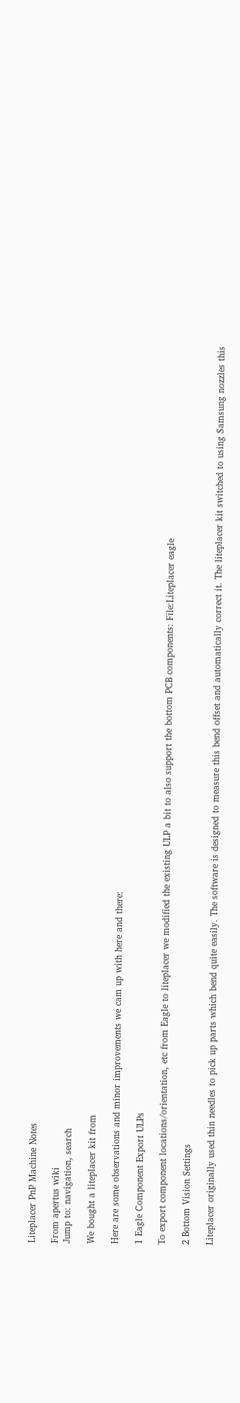Liteplacer PnP Machine Notes

From apertus wiki
Jump to: navigation, search

We bought a liteplacer kit from

Here are some observations and minor improvements we cam up with here and there:

1 Eagle Component Export ULPs

To export component locations/orientation, etc from Eagle to liteplacer we modified the existing ULP a bit to also support the bottom PCB components: File:Liteplacer eagle

2 Bottom Vision Settings

Liteplacer originally used thin needles to pick up parts which bend quite easily. The software is designed to measure this bend offset and automatically correct it. The liteplacer kit switched to using Samsung nozzles this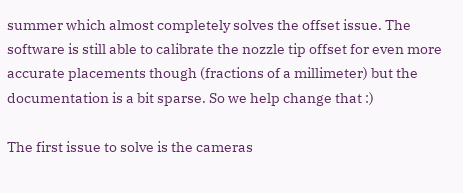summer which almost completely solves the offset issue. The software is still able to calibrate the nozzle tip offset for even more accurate placements though (fractions of a millimeter) but the documentation is a bit sparse. So we help change that :)

The first issue to solve is the cameras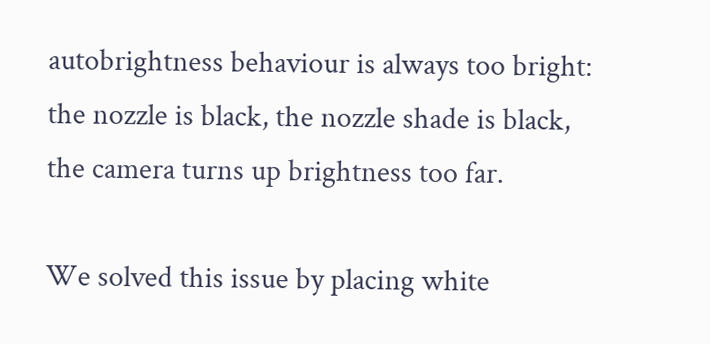autobrightness behaviour is always too bright: the nozzle is black, the nozzle shade is black, the camera turns up brightness too far.

We solved this issue by placing white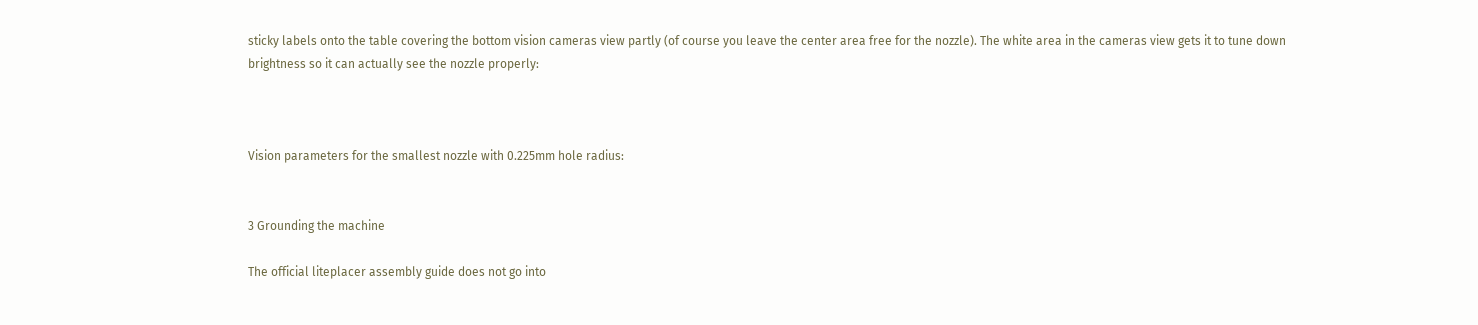sticky labels onto the table covering the bottom vision cameras view partly (of course you leave the center area free for the nozzle). The white area in the cameras view gets it to tune down brightness so it can actually see the nozzle properly:



Vision parameters for the smallest nozzle with 0.225mm hole radius:


3 Grounding the machine

The official liteplacer assembly guide does not go into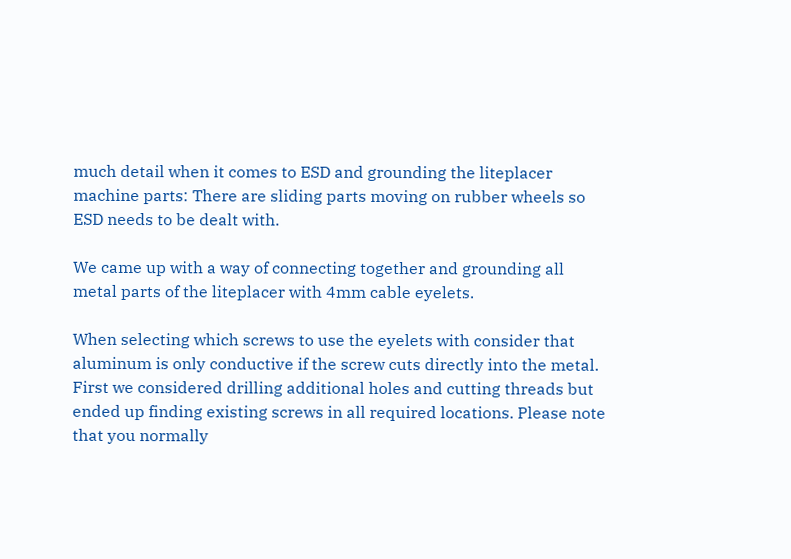much detail when it comes to ESD and grounding the liteplacer machine parts: There are sliding parts moving on rubber wheels so ESD needs to be dealt with.

We came up with a way of connecting together and grounding all metal parts of the liteplacer with 4mm cable eyelets.

When selecting which screws to use the eyelets with consider that aluminum is only conductive if the screw cuts directly into the metal. First we considered drilling additional holes and cutting threads but ended up finding existing screws in all required locations. Please note that you normally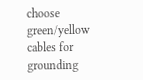choose green/yellow cables for grounding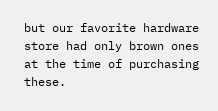but our favorite hardware store had only brown ones at the time of purchasing these.